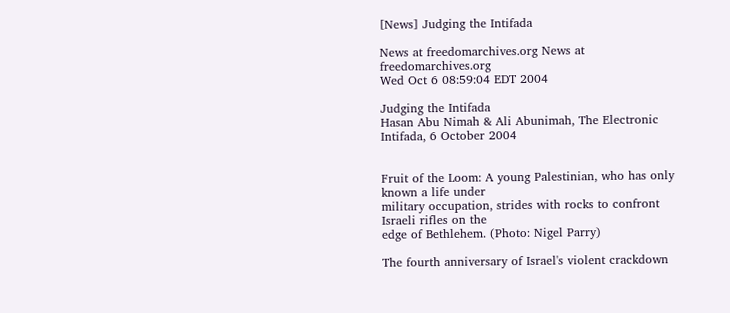[News] Judging the Intifada

News at freedomarchives.org News at freedomarchives.org
Wed Oct 6 08:59:04 EDT 2004

Judging the Intifada
Hasan Abu Nimah & Ali Abunimah, The Electronic Intifada, 6 October 2004


Fruit of the Loom: A young Palestinian, who has only known a life under
military occupation, strides with rocks to confront Israeli rifles on the
edge of Bethlehem. (Photo: Nigel Parry)

The fourth anniversary of Israel's violent crackdown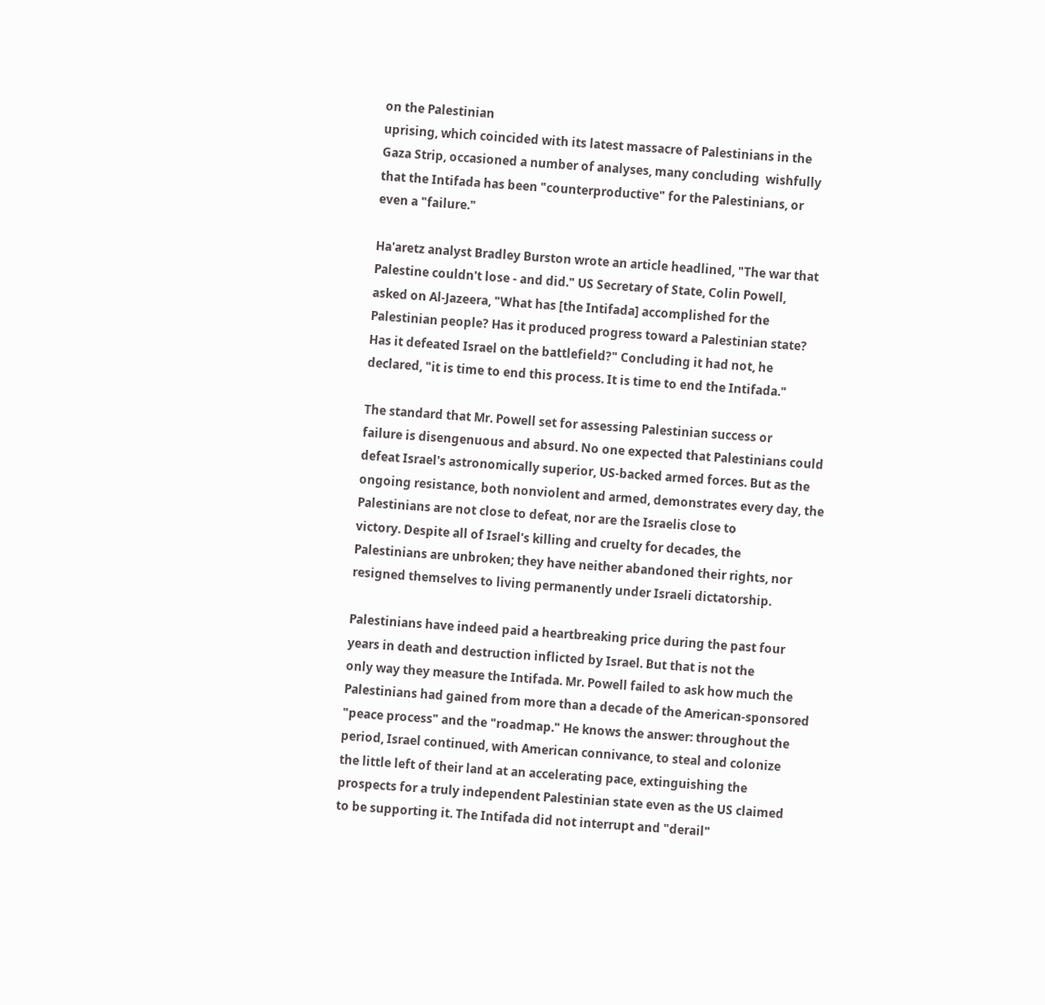on the Palestinian
uprising, which coincided with its latest massacre of Palestinians in the
Gaza Strip, occasioned a number of analyses, many concluding  wishfully
that the Intifada has been "counterproductive" for the Palestinians, or
even a "failure."

Ha'aretz analyst Bradley Burston wrote an article headlined, "The war that
Palestine couldn't lose - and did." US Secretary of State, Colin Powell,
asked on Al-Jazeera, "What has [the Intifada] accomplished for the
Palestinian people? Has it produced progress toward a Palestinian state?
Has it defeated Israel on the battlefield?" Concluding it had not, he
declared, "it is time to end this process. It is time to end the Intifada."

The standard that Mr. Powell set for assessing Palestinian success or
failure is disengenuous and absurd. No one expected that Palestinians could
defeat Israel's astronomically superior, US-backed armed forces. But as the
ongoing resistance, both nonviolent and armed, demonstrates every day, the
Palestinians are not close to defeat, nor are the Israelis close to
victory. Despite all of Israel's killing and cruelty for decades, the
Palestinians are unbroken; they have neither abandoned their rights, nor
resigned themselves to living permanently under Israeli dictatorship.

Palestinians have indeed paid a heartbreaking price during the past four
years in death and destruction inflicted by Israel. But that is not the
only way they measure the Intifada. Mr. Powell failed to ask how much the
Palestinians had gained from more than a decade of the American-sponsored
"peace process" and the "roadmap." He knows the answer: throughout the
period, Israel continued, with American connivance, to steal and colonize
the little left of their land at an accelerating pace, extinguishing the
prospects for a truly independent Palestinian state even as the US claimed
to be supporting it. The Intifada did not interrupt and "derail"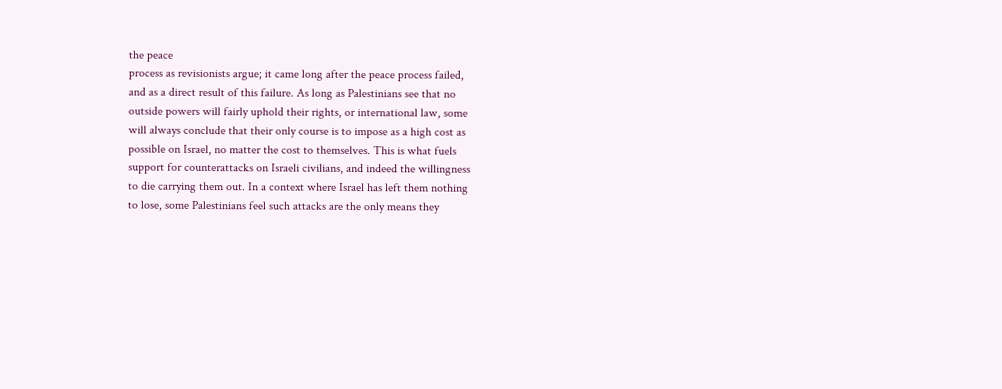the peace
process as revisionists argue; it came long after the peace process failed,
and as a direct result of this failure. As long as Palestinians see that no
outside powers will fairly uphold their rights, or international law, some
will always conclude that their only course is to impose as a high cost as
possible on Israel, no matter the cost to themselves. This is what fuels
support for counterattacks on Israeli civilians, and indeed the willingness
to die carrying them out. In a context where Israel has left them nothing
to lose, some Palestinians feel such attacks are the only means they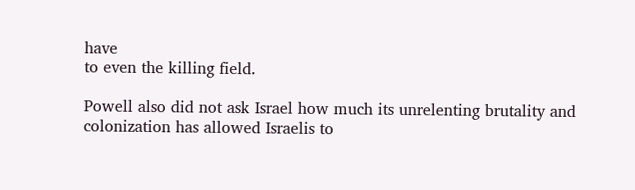have
to even the killing field.

Powell also did not ask Israel how much its unrelenting brutality and
colonization has allowed Israelis to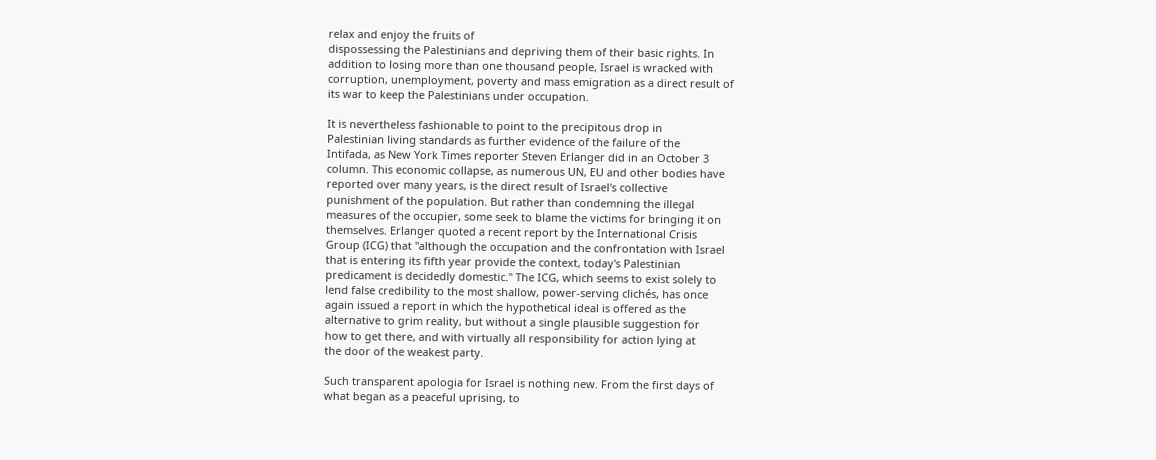relax and enjoy the fruits of
dispossessing the Palestinians and depriving them of their basic rights. In
addition to losing more than one thousand people, Israel is wracked with
corruption, unemployment, poverty and mass emigration as a direct result of
its war to keep the Palestinians under occupation.

It is nevertheless fashionable to point to the precipitous drop in
Palestinian living standards as further evidence of the failure of the
Intifada, as New York Times reporter Steven Erlanger did in an October 3
column. This economic collapse, as numerous UN, EU and other bodies have
reported over many years, is the direct result of Israel's collective
punishment of the population. But rather than condemning the illegal
measures of the occupier, some seek to blame the victims for bringing it on
themselves. Erlanger quoted a recent report by the International Crisis
Group (ICG) that "although the occupation and the confrontation with Israel
that is entering its fifth year provide the context, today's Palestinian
predicament is decidedly domestic." The ICG, which seems to exist solely to
lend false credibility to the most shallow, power-serving clichés, has once
again issued a report in which the hypothetical ideal is offered as the
alternative to grim reality, but without a single plausible suggestion for
how to get there, and with virtually all responsibility for action lying at
the door of the weakest party.

Such transparent apologia for Israel is nothing new. From the first days of
what began as a peaceful uprising, to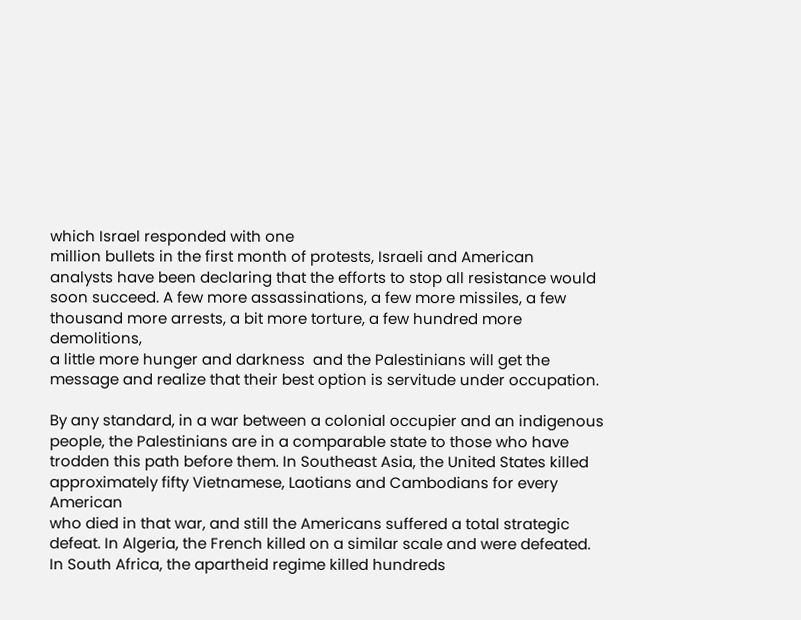which Israel responded with one
million bullets in the first month of protests, Israeli and American
analysts have been declaring that the efforts to stop all resistance would
soon succeed. A few more assassinations, a few more missiles, a few
thousand more arrests, a bit more torture, a few hundred more demolitions,
a little more hunger and darkness  and the Palestinians will get the
message and realize that their best option is servitude under occupation.

By any standard, in a war between a colonial occupier and an indigenous
people, the Palestinians are in a comparable state to those who have
trodden this path before them. In Southeast Asia, the United States killed
approximately fifty Vietnamese, Laotians and Cambodians for every American
who died in that war, and still the Americans suffered a total strategic
defeat. In Algeria, the French killed on a similar scale and were defeated.
In South Africa, the apartheid regime killed hundreds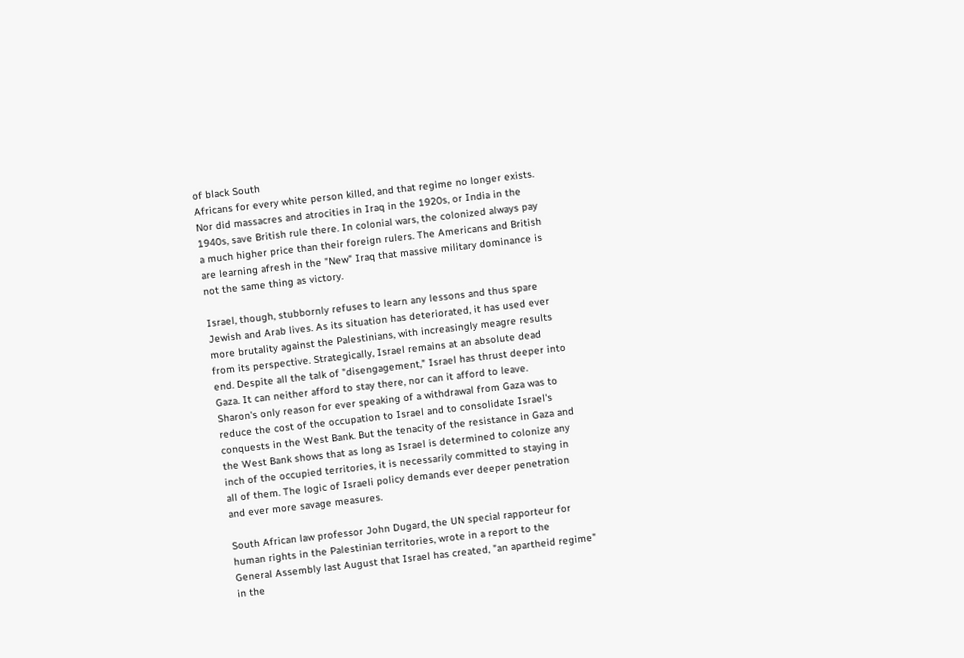of black South
Africans for every white person killed, and that regime no longer exists.
Nor did massacres and atrocities in Iraq in the 1920s, or India in the
1940s, save British rule there. In colonial wars, the colonized always pay
a much higher price than their foreign rulers. The Americans and British
are learning afresh in the "New" Iraq that massive military dominance is
not the same thing as victory.

Israel, though, stubbornly refuses to learn any lessons and thus spare
Jewish and Arab lives. As its situation has deteriorated, it has used ever
more brutality against the Palestinians, with increasingly meagre results
from its perspective. Strategically, Israel remains at an absolute dead
end. Despite all the talk of "disengagement," Israel has thrust deeper into
Gaza. It can neither afford to stay there, nor can it afford to leave.
Sharon's only reason for ever speaking of a withdrawal from Gaza was to
reduce the cost of the occupation to Israel and to consolidate Israel's
conquests in the West Bank. But the tenacity of the resistance in Gaza and
the West Bank shows that as long as Israel is determined to colonize any
inch of the occupied territories, it is necessarily committed to staying in
all of them. The logic of Israeli policy demands ever deeper penetration
and ever more savage measures.

South African law professor John Dugard, the UN special rapporteur for
human rights in the Palestinian territories, wrote in a report to the
General Assembly last August that Israel has created, "an apartheid regime"
in the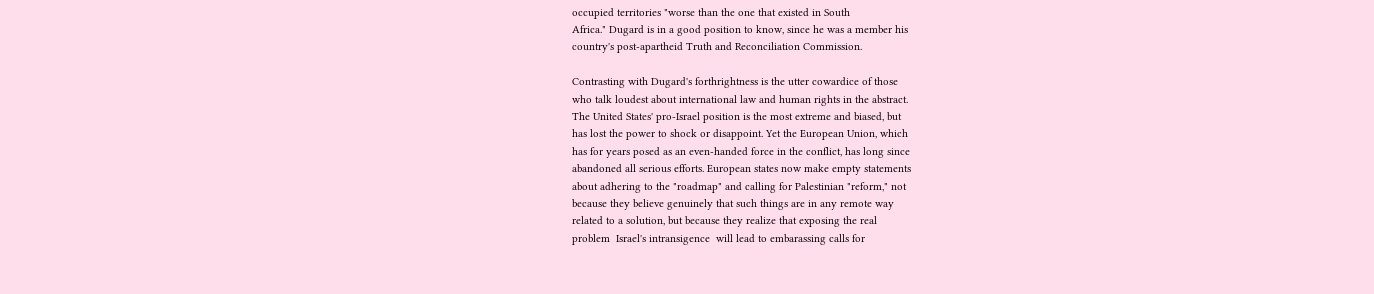occupied territories "worse than the one that existed in South
Africa." Dugard is in a good position to know, since he was a member his
country's post-apartheid Truth and Reconciliation Commission.

Contrasting with Dugard's forthrightness is the utter cowardice of those
who talk loudest about international law and human rights in the abstract.
The United States' pro-Israel position is the most extreme and biased, but
has lost the power to shock or disappoint. Yet the European Union, which
has for years posed as an even-handed force in the conflict, has long since
abandoned all serious efforts. European states now make empty statements
about adhering to the "roadmap" and calling for Palestinian "reform," not
because they believe genuinely that such things are in any remote way
related to a solution, but because they realize that exposing the real
problem  Israel's intransigence  will lead to embarassing calls for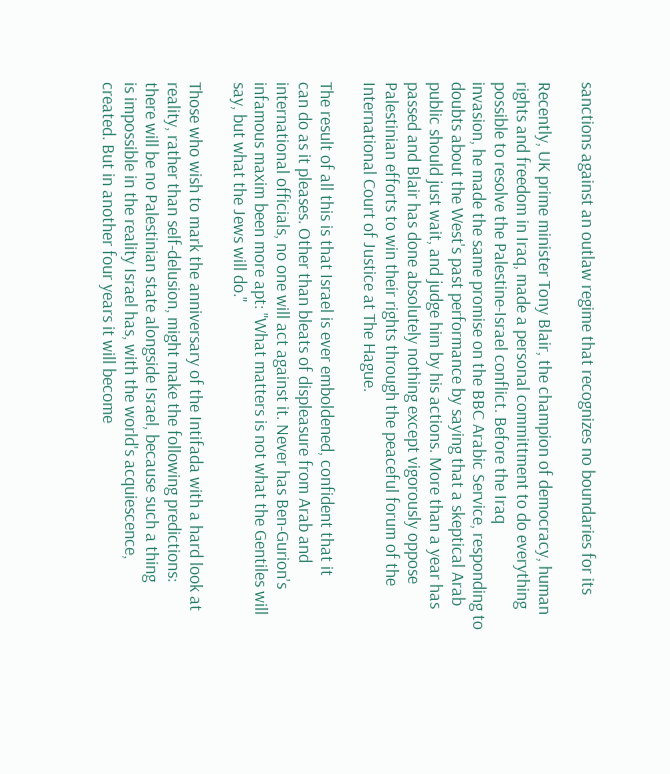sanctions against an outlaw regime that recognizes no boundaries for its

Recently, UK prime minister Tony Blair, the champion of democracy, human
rights and freedom in Iraq, made a personal committment to do everything
possible to resolve the Palestine-Israel conflict. Before the Iraq
invasion, he made the same promise on the BBC Arabic Service, responding to
doubts about the West's past performance by saying that a skeptical Arab
public should just wait, and judge him by his actions. More than a year has
passed and Blair has done absolutely nothing except vigorously oppose
Palestinian efforts to win their rights through the peaceful forum of the
International Court of Justice at The Hague.

The result of all this is that Israel is ever emboldened, confident that it
can do as it pleases. Other than bleats of displeasure from Arab and
international officials, no one will act against it. Never has Ben-Gurion's
infamous maxim been more apt: "What matters is not what the Gentiles will
say, but what the Jews will do."

Those who wish to mark the anniversary of the Intifada with a hard look at
reality, rather than self-delusion, might make the following predictions:
there will be no Palestinian state alongside Israel, because such a thing
is impossible in the reality Israel has, with the world's acquiescence,
created. But in another four years it will become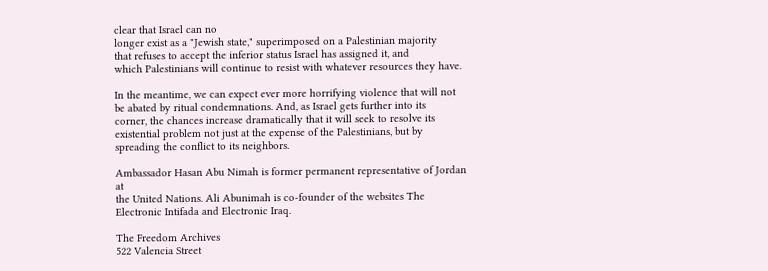clear that Israel can no
longer exist as a "Jewish state," superimposed on a Palestinian majority
that refuses to accept the inferior status Israel has assigned it, and
which Palestinians will continue to resist with whatever resources they have.

In the meantime, we can expect ever more horrifying violence that will not
be abated by ritual condemnations. And, as Israel gets further into its
corner, the chances increase dramatically that it will seek to resolve its
existential problem not just at the expense of the Palestinians, but by
spreading the conflict to its neighbors.

Ambassador Hasan Abu Nimah is former permanent representative of Jordan at
the United Nations. Ali Abunimah is co-founder of the websites The
Electronic Intifada and Electronic Iraq.

The Freedom Archives
522 Valencia Street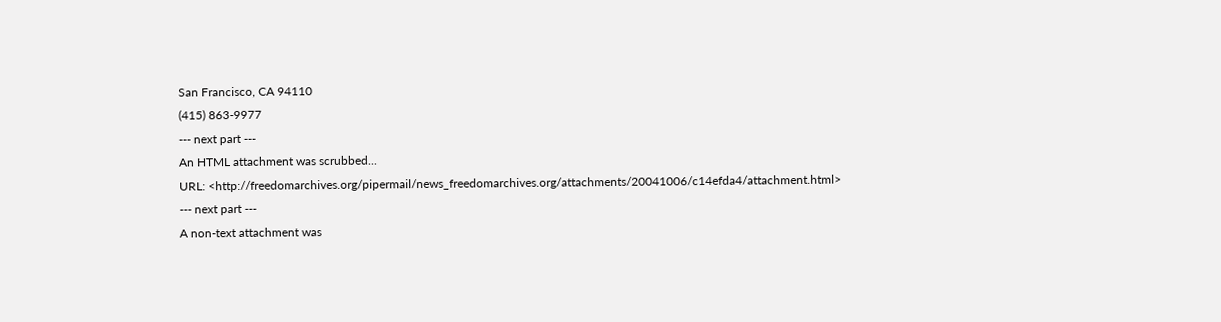San Francisco, CA 94110
(415) 863-9977
--- next part ---
An HTML attachment was scrubbed...
URL: <http://freedomarchives.org/pipermail/news_freedomarchives.org/attachments/20041006/c14efda4/attachment.html>
--- next part ---
A non-text attachment was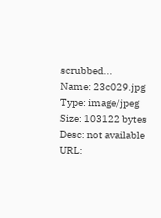scrubbed...
Name: 23c029.jpg
Type: image/jpeg
Size: 103122 bytes
Desc: not available
URL: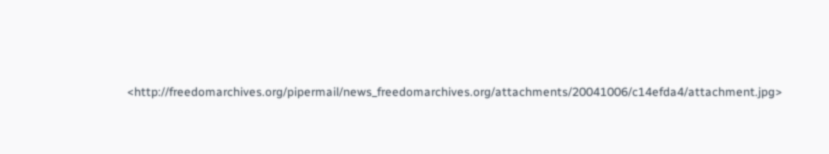<http://freedomarchives.org/pipermail/news_freedomarchives.org/attachments/20041006/c14efda4/attachment.jpg>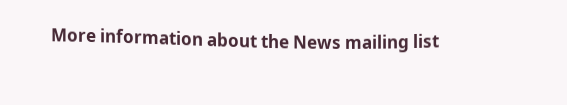More information about the News mailing list